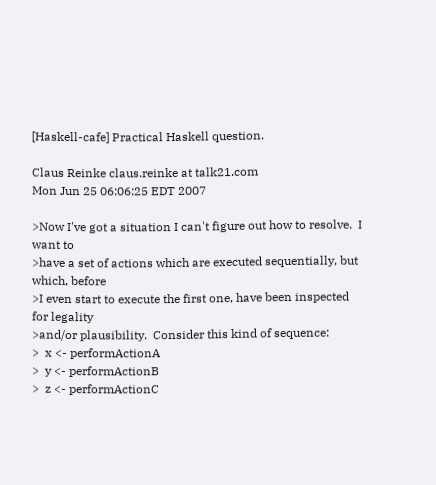[Haskell-cafe] Practical Haskell question.

Claus Reinke claus.reinke at talk21.com
Mon Jun 25 06:06:25 EDT 2007

>Now I've got a situation I can't figure out how to resolve.  I want to
>have a set of actions which are executed sequentially, but which, before
>I even start to execute the first one, have been inspected for legality
>and/or plausibility.  Consider this kind of sequence:
>  x <- performActionA
>  y <- performActionB
>  z <- performActionC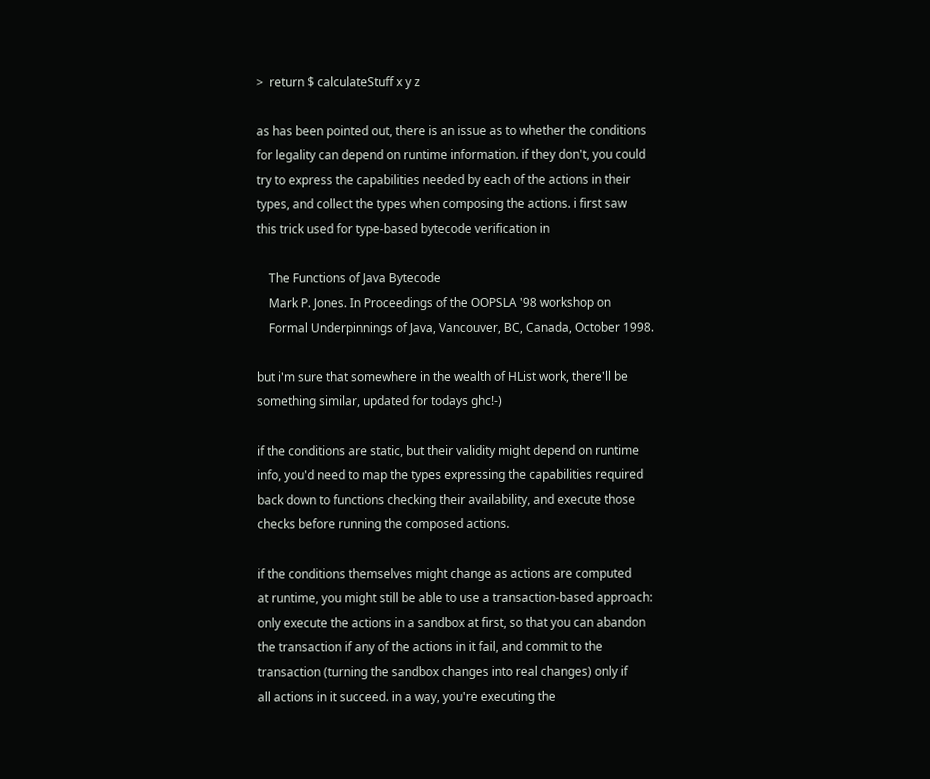>  return $ calculateStuff x y z

as has been pointed out, there is an issue as to whether the conditions
for legality can depend on runtime information. if they don't, you could
try to express the capabilities needed by each of the actions in their
types, and collect the types when composing the actions. i first saw
this trick used for type-based bytecode verification in

    The Functions of Java Bytecode
    Mark P. Jones. In Proceedings of the OOPSLA '98 workshop on
    Formal Underpinnings of Java, Vancouver, BC, Canada, October 1998.

but i'm sure that somewhere in the wealth of HList work, there'll be
something similar, updated for todays ghc!-)

if the conditions are static, but their validity might depend on runtime
info, you'd need to map the types expressing the capabilities required
back down to functions checking their availability, and execute those
checks before running the composed actions.

if the conditions themselves might change as actions are computed
at runtime, you might still be able to use a transaction-based approach:
only execute the actions in a sandbox at first, so that you can abandon
the transaction if any of the actions in it fail, and commit to the
transaction (turning the sandbox changes into real changes) only if
all actions in it succeed. in a way, you're executing the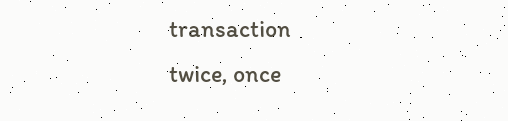transaction
twice, once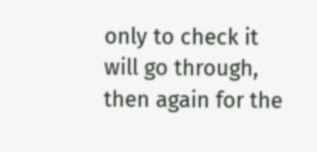only to check it will go through, then again for the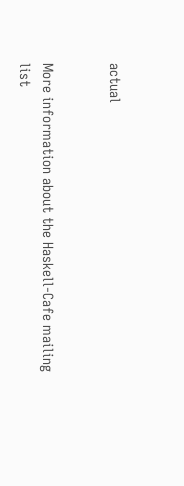actual


More information about the Haskell-Cafe mailing list